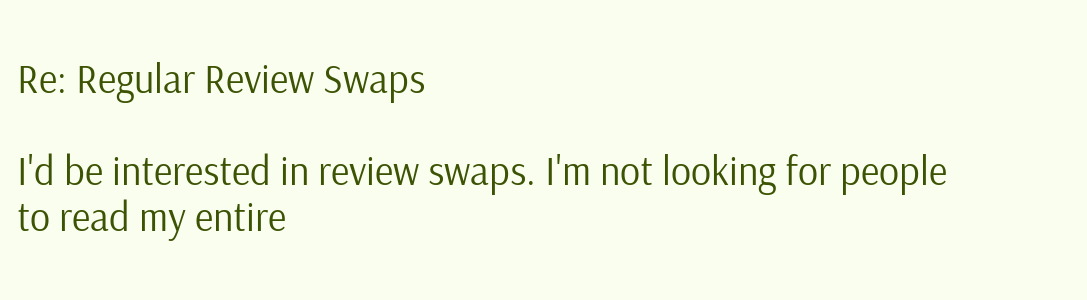Re: Regular Review Swaps

I'd be interested in review swaps. I'm not looking for people to read my entire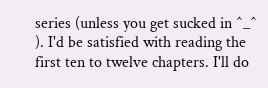series (unless you get sucked in ^_^ ). I'd be satisfied with reading the first ten to twelve chapters. I'll do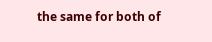the same for both of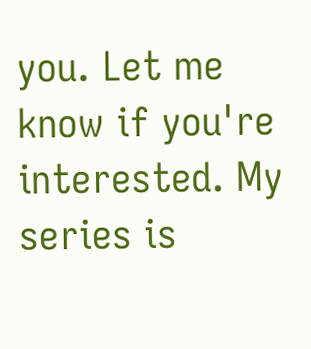you. Let me know if you're interested. My series is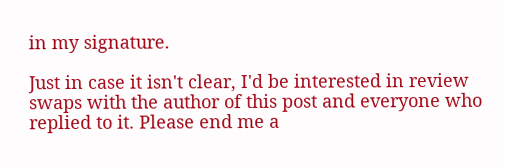in my signature.

Just in case it isn't clear, I'd be interested in review swaps with the author of this post and everyone who replied to it. Please end me a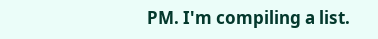PM. I'm compiling a list.